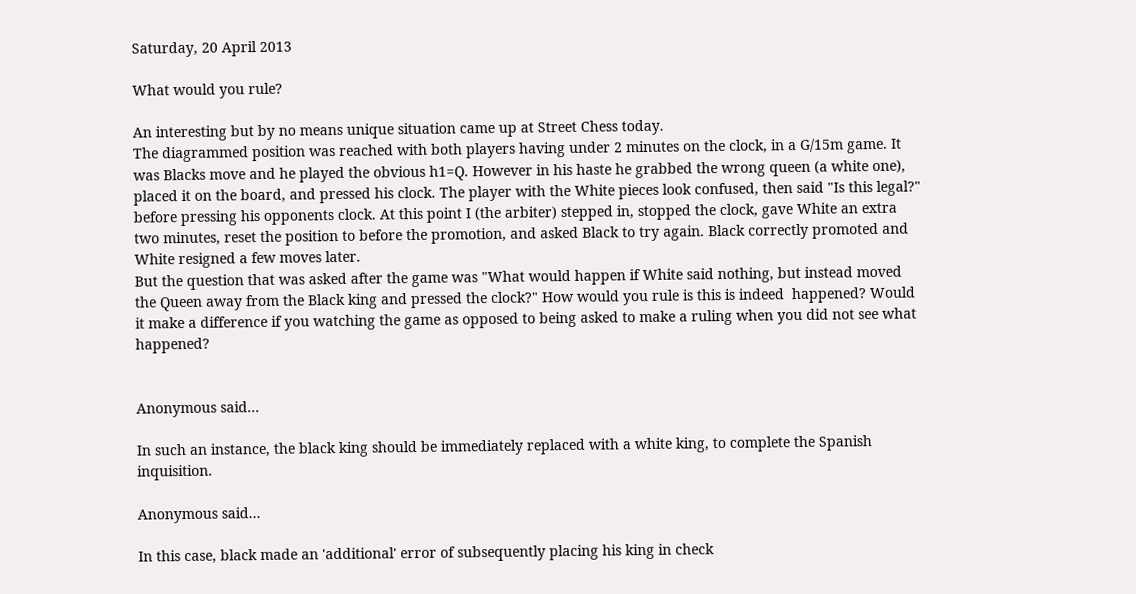Saturday, 20 April 2013

What would you rule?

An interesting but by no means unique situation came up at Street Chess today.
The diagrammed position was reached with both players having under 2 minutes on the clock, in a G/15m game. It was Blacks move and he played the obvious h1=Q. However in his haste he grabbed the wrong queen (a white one), placed it on the board, and pressed his clock. The player with the White pieces look confused, then said "Is this legal?" before pressing his opponents clock. At this point I (the arbiter) stepped in, stopped the clock, gave White an extra two minutes, reset the position to before the promotion, and asked Black to try again. Black correctly promoted and White resigned a few moves later.
But the question that was asked after the game was "What would happen if White said nothing, but instead moved the Queen away from the Black king and pressed the clock?" How would you rule is this is indeed  happened? Would it make a difference if you watching the game as opposed to being asked to make a ruling when you did not see what happened?


Anonymous said...

In such an instance, the black king should be immediately replaced with a white king, to complete the Spanish inquisition.

Anonymous said...

In this case, black made an 'additional' error of subsequently placing his king in check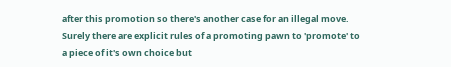after this promotion so there's another case for an illegal move. Surely there are explicit rules of a promoting pawn to 'promote' to a piece of it's own choice but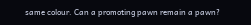same colour. Can a promoting pawn remain a pawn?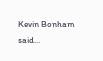Kevin Bonham said...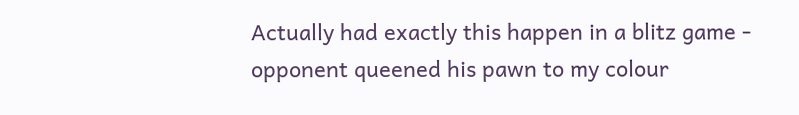Actually had exactly this happen in a blitz game - opponent queened his pawn to my colour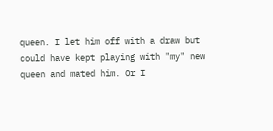queen. I let him off with a draw but could have kept playing with "my" new queen and mated him. Or I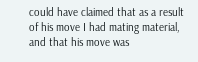could have claimed that as a result of his move I had mating material, and that his move was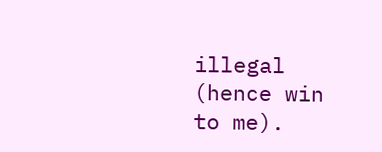illegal (hence win to me).